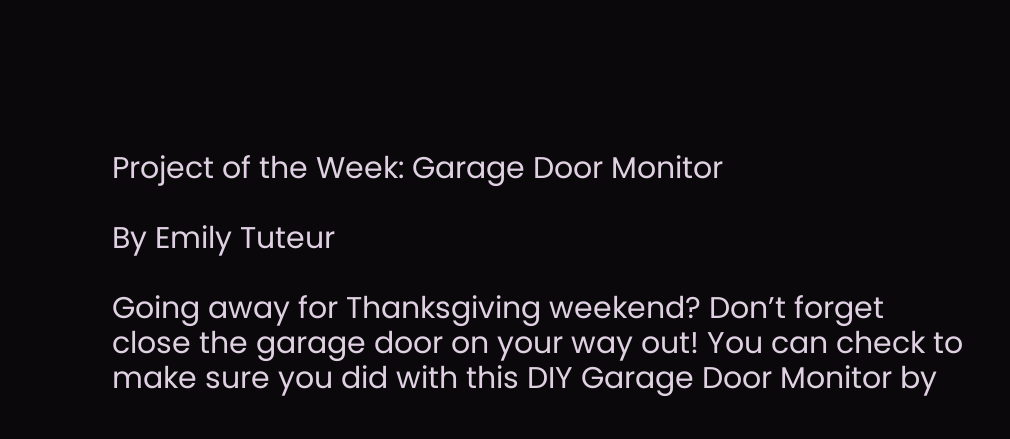Project of the Week: Garage Door Monitor

By Emily Tuteur

Going away for Thanksgiving weekend? Don’t forget close the garage door on your way out! You can check to make sure you did with this DIY Garage Door Monitor by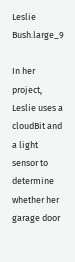Leslie Bush.large_9

In her project, Leslie uses a cloudBit and a light sensor to determine whether her garage door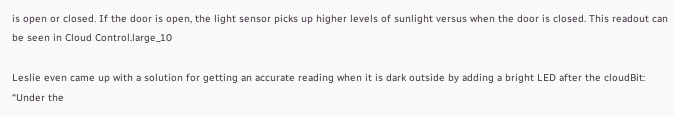is open or closed. If the door is open, the light sensor picks up higher levels of sunlight versus when the door is closed. This readout can be seen in Cloud Control.large_10

Leslie even came up with a solution for getting an accurate reading when it is dark outside by adding a bright LED after the cloudBit: “Under the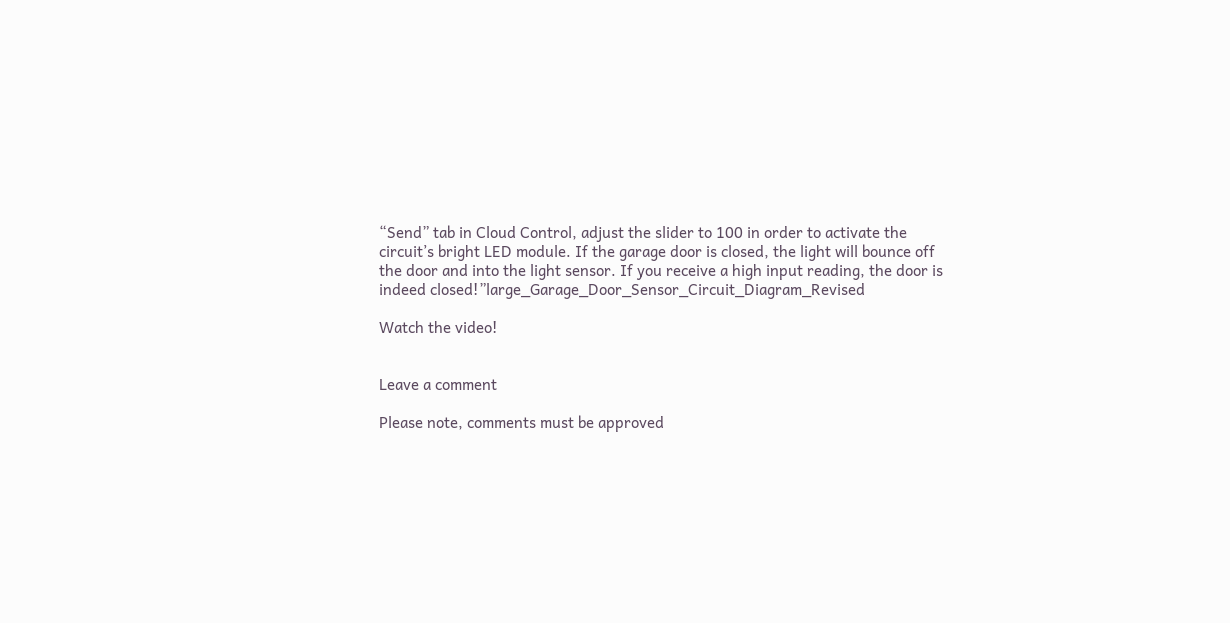“Send” tab in Cloud Control, adjust the slider to 100 in order to activate the circuit’s bright LED module. If the garage door is closed, the light will bounce off the door and into the light sensor. If you receive a high input reading, the door is indeed closed!”large_Garage_Door_Sensor_Circuit_Diagram_Revised

Watch the video!


Leave a comment

Please note, comments must be approved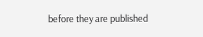before they are published